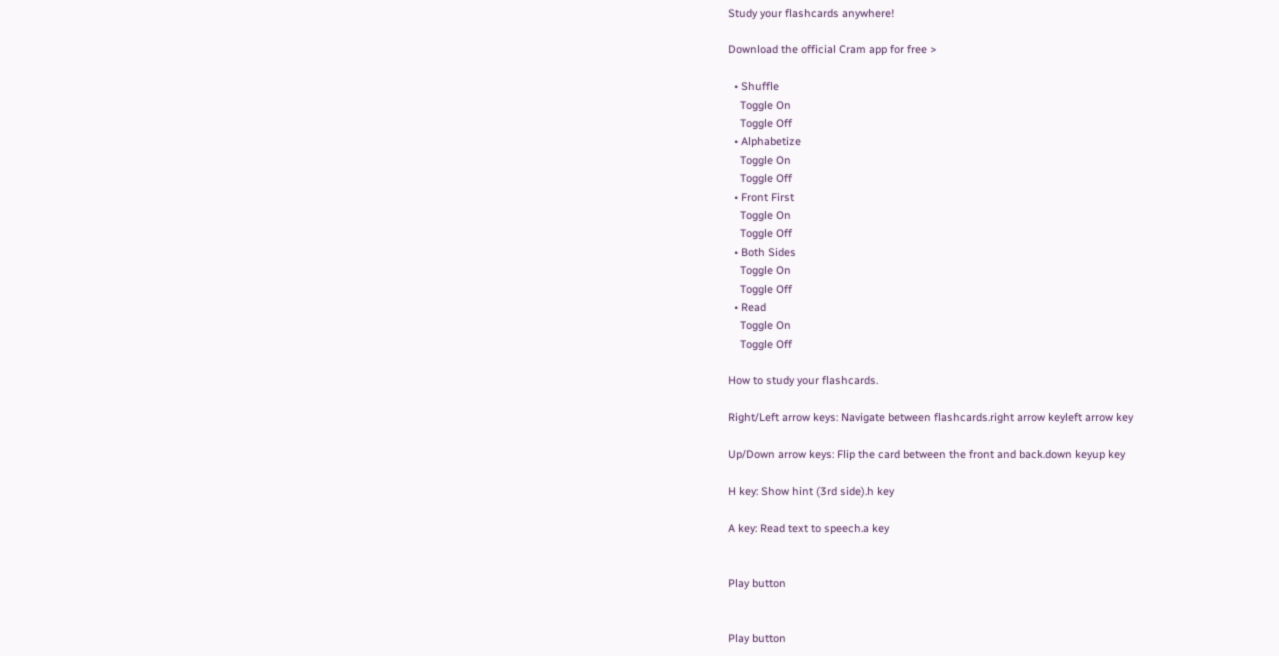Study your flashcards anywhere!

Download the official Cram app for free >

  • Shuffle
    Toggle On
    Toggle Off
  • Alphabetize
    Toggle On
    Toggle Off
  • Front First
    Toggle On
    Toggle Off
  • Both Sides
    Toggle On
    Toggle Off
  • Read
    Toggle On
    Toggle Off

How to study your flashcards.

Right/Left arrow keys: Navigate between flashcards.right arrow keyleft arrow key

Up/Down arrow keys: Flip the card between the front and back.down keyup key

H key: Show hint (3rd side).h key

A key: Read text to speech.a key


Play button


Play button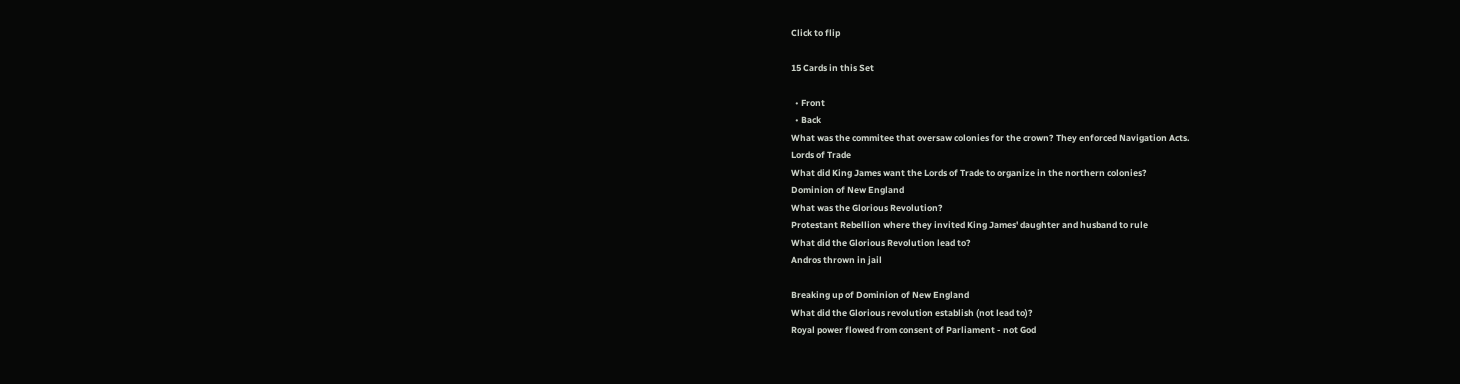Click to flip

15 Cards in this Set

  • Front
  • Back
What was the commitee that oversaw colonies for the crown? They enforced Navigation Acts.
Lords of Trade
What did King James want the Lords of Trade to organize in the northern colonies?
Dominion of New England
What was the Glorious Revolution?
Protestant Rebellion where they invited King James' daughter and husband to rule
What did the Glorious Revolution lead to?
Andros thrown in jail

Breaking up of Dominion of New England
What did the Glorious revolution establish (not lead to)?
Royal power flowed from consent of Parliament - not God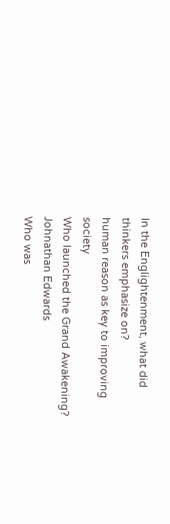In the Englightenment, what did thinkers emphasize on?
human reason as key to improving society
Who launched the Grand Awakening?
Johnathan Edwards
Who was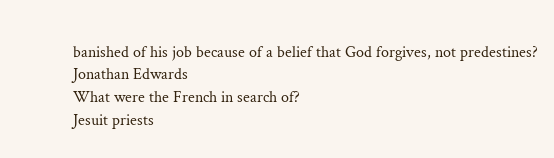banished of his job because of a belief that God forgives, not predestines?
Jonathan Edwards
What were the French in search of?
Jesuit priests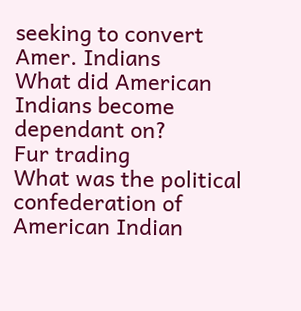seeking to convert Amer. Indians
What did American Indians become dependant on?
Fur trading
What was the political confederation of American Indian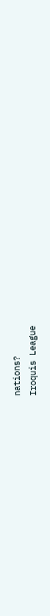nations?
Iroquis League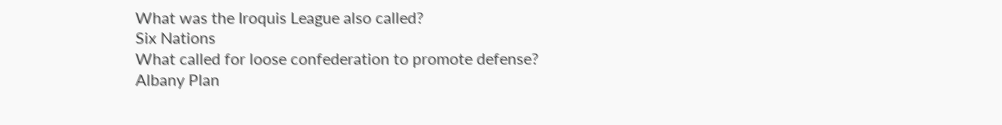What was the Iroquis League also called?
Six Nations
What called for loose confederation to promote defense?
Albany Plan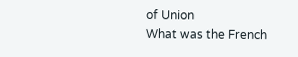of Union
What was the French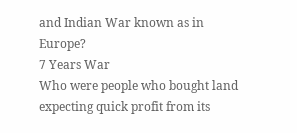and Indian War known as in Europe?
7 Years War
Who were people who bought land expecting quick profit from its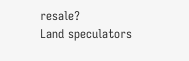resale?
Land speculators